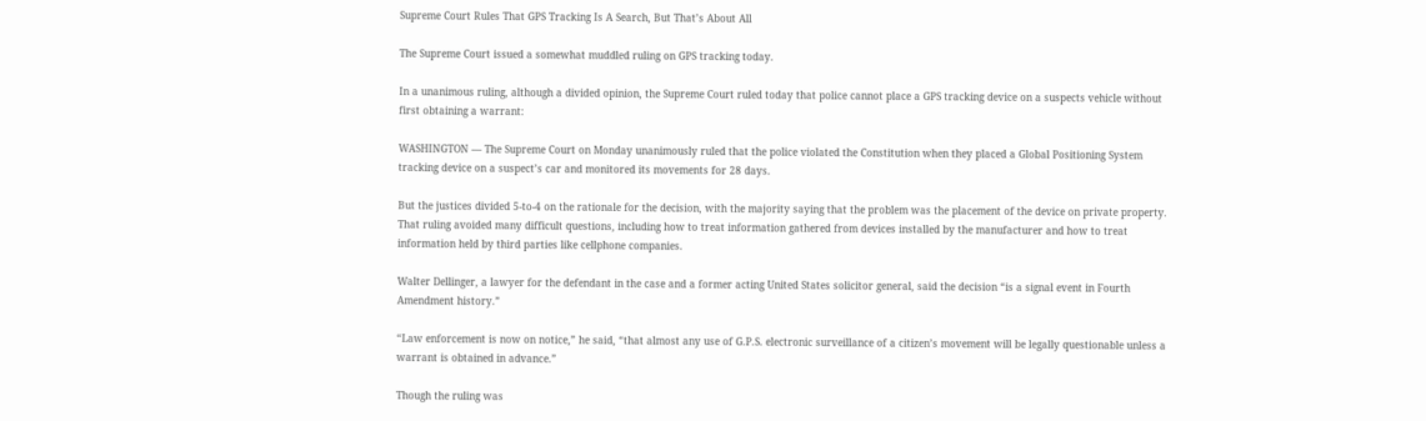Supreme Court Rules That GPS Tracking Is A Search, But That’s About All

The Supreme Court issued a somewhat muddled ruling on GPS tracking today.

In a unanimous ruling, although a divided opinion, the Supreme Court ruled today that police cannot place a GPS tracking device on a suspects vehicle without first obtaining a warrant:

WASHINGTON — The Supreme Court on Monday unanimously ruled that the police violated the Constitution when they placed a Global Positioning System tracking device on a suspect’s car and monitored its movements for 28 days.

But the justices divided 5-to-4 on the rationale for the decision, with the majority saying that the problem was the placement of the device on private property. That ruling avoided many difficult questions, including how to treat information gathered from devices installed by the manufacturer and how to treat information held by third parties like cellphone companies.

Walter Dellinger, a lawyer for the defendant in the case and a former acting United States solicitor general, said the decision “is a signal event in Fourth Amendment history.”

“Law enforcement is now on notice,” he said, “that almost any use of G.P.S. electronic surveillance of a citizen’s movement will be legally questionable unless a warrant is obtained in advance.”

Though the ruling was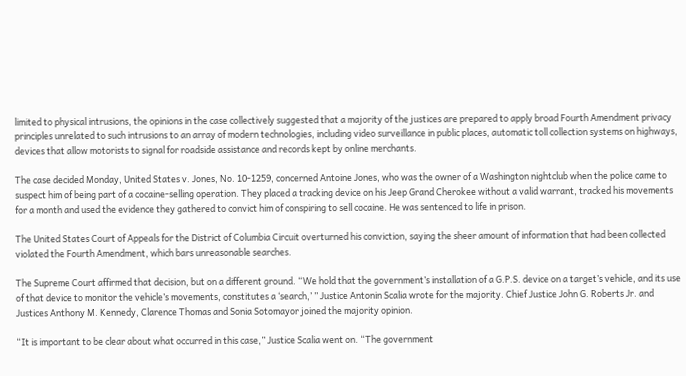limited to physical intrusions, the opinions in the case collectively suggested that a majority of the justices are prepared to apply broad Fourth Amendment privacy principles unrelated to such intrusions to an array of modern technologies, including video surveillance in public places, automatic toll collection systems on highways, devices that allow motorists to signal for roadside assistance and records kept by online merchants.

The case decided Monday, United States v. Jones, No. 10-1259, concerned Antoine Jones, who was the owner of a Washington nightclub when the police came to suspect him of being part of a cocaine-selling operation. They placed a tracking device on his Jeep Grand Cherokee without a valid warrant, tracked his movements for a month and used the evidence they gathered to convict him of conspiring to sell cocaine. He was sentenced to life in prison.

The United States Court of Appeals for the District of Columbia Circuit overturned his conviction, saying the sheer amount of information that had been collected violated the Fourth Amendment, which bars unreasonable searches.

The Supreme Court affirmed that decision, but on a different ground. “We hold that the government’s installation of a G.P.S. device on a target’s vehicle, and its use of that device to monitor the vehicle’s movements, constitutes a ‘search,’ ” Justice Antonin Scalia wrote for the majority. Chief Justice John G. Roberts Jr. and Justices Anthony M. Kennedy, Clarence Thomas and Sonia Sotomayor joined the majority opinion.

“It is important to be clear about what occurred in this case,” Justice Scalia went on. “The government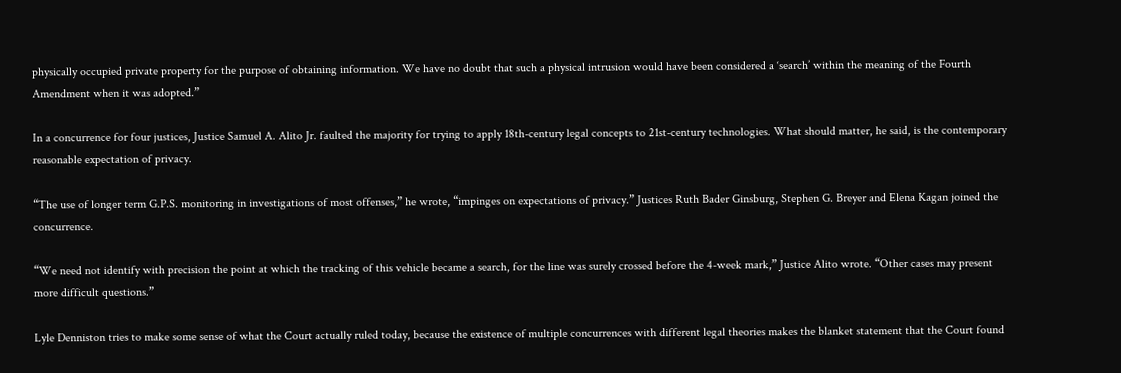physically occupied private property for the purpose of obtaining information. We have no doubt that such a physical intrusion would have been considered a ‘search’ within the meaning of the Fourth Amendment when it was adopted.”

In a concurrence for four justices, Justice Samuel A. Alito Jr. faulted the majority for trying to apply 18th-century legal concepts to 21st-century technologies. What should matter, he said, is the contemporary reasonable expectation of privacy.

“The use of longer term G.P.S. monitoring in investigations of most offenses,” he wrote, “impinges on expectations of privacy.” Justices Ruth Bader Ginsburg, Stephen G. Breyer and Elena Kagan joined the concurrence.

“We need not identify with precision the point at which the tracking of this vehicle became a search, for the line was surely crossed before the 4-week mark,” Justice Alito wrote. “Other cases may present more difficult questions.”

Lyle Denniston tries to make some sense of what the Court actually ruled today, because the existence of multiple concurrences with different legal theories makes the blanket statement that the Court found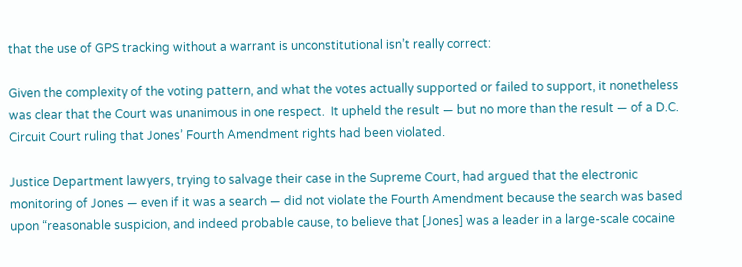that the use of GPS tracking without a warrant is unconstitutional isn’t really correct:

Given the complexity of the voting pattern, and what the votes actually supported or failed to support, it nonetheless was clear that the Court was unanimous in one respect.  It upheld the result — but no more than the result — of a D.C. Circuit Court ruling that Jones’ Fourth Amendment rights had been violated.

Justice Department lawyers, trying to salvage their case in the Supreme Court, had argued that the electronic monitoring of Jones — even if it was a search — did not violate the Fourth Amendment because the search was based upon “reasonable suspicion, and indeed probable cause, to believe that [Jones] was a leader in a large-scale cocaine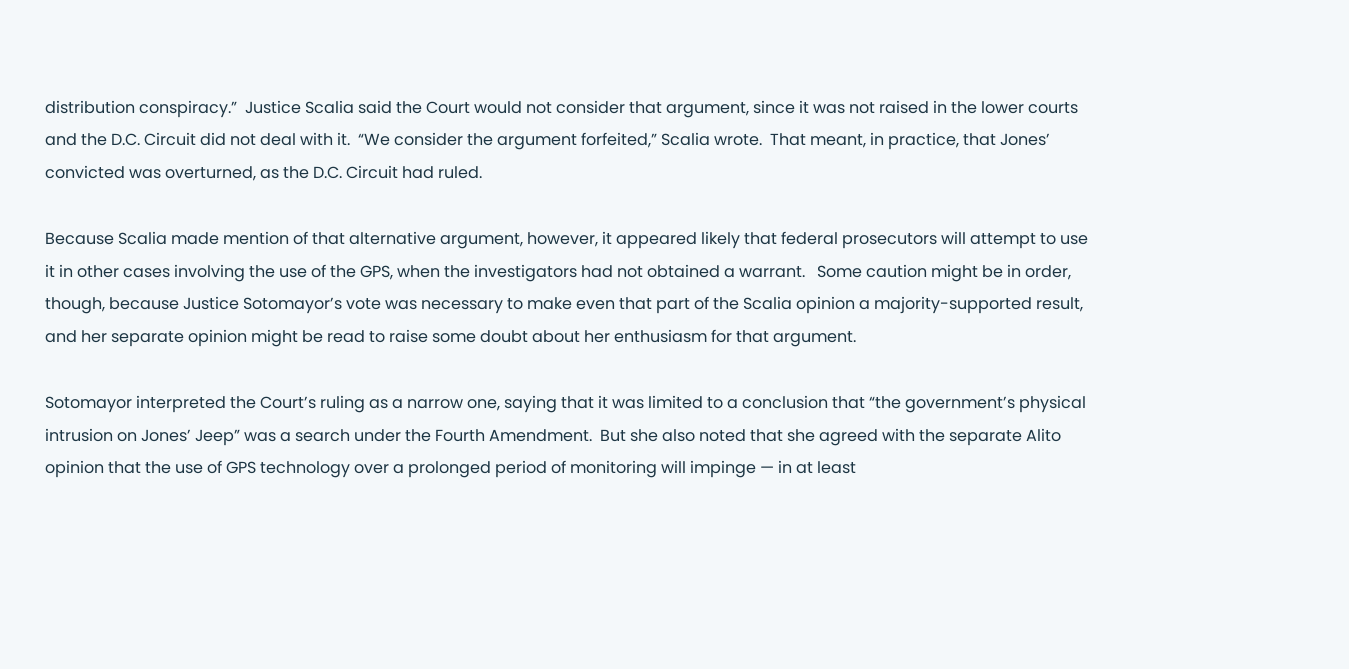distribution conspiracy.”  Justice Scalia said the Court would not consider that argument, since it was not raised in the lower courts and the D.C. Circuit did not deal with it.  “We consider the argument forfeited,” Scalia wrote.  That meant, in practice, that Jones’ convicted was overturned, as the D.C. Circuit had ruled.

Because Scalia made mention of that alternative argument, however, it appeared likely that federal prosecutors will attempt to use it in other cases involving the use of the GPS, when the investigators had not obtained a warrant.   Some caution might be in order, though, because Justice Sotomayor’s vote was necessary to make even that part of the Scalia opinion a majority-supported result, and her separate opinion might be read to raise some doubt about her enthusiasm for that argument.

Sotomayor interpreted the Court’s ruling as a narrow one, saying that it was limited to a conclusion that “the government’s physical intrusion on Jones’ Jeep” was a search under the Fourth Amendment.  But she also noted that she agreed with the separate Alito opinion that the use of GPS technology over a prolonged period of monitoring will impinge — in at least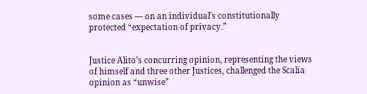some cases — on an individual’s constitutionally protected “expectation of privacy.”


Justice Alito’s concurring opinion, representing the views of himself and three other Justices, challenged the Scalia opinion as “unwise”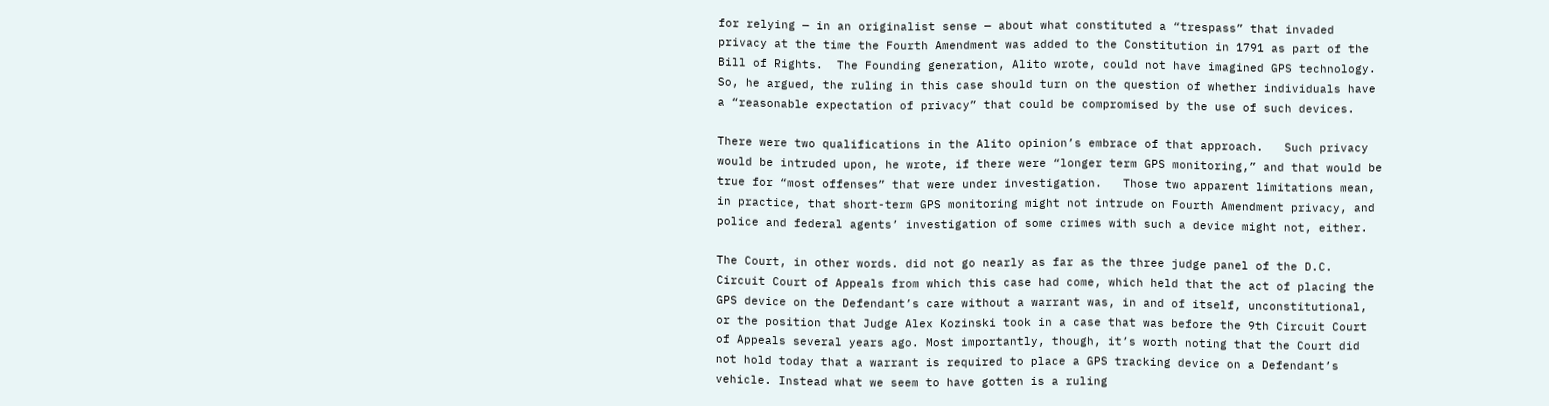for relying — in an originalist sense — about what constituted a “trespass” that invaded privacy at the time the Fourth Amendment was added to the Constitution in 1791 as part of the Bill of Rights.  The Founding generation, Alito wrote, could not have imagined GPS technology.  So, he argued, the ruling in this case should turn on the question of whether individuals have a “reasonable expectation of privacy” that could be compromised by the use of such devices.

There were two qualifications in the Alito opinion’s embrace of that approach.   Such privacy would be intruded upon, he wrote, if there were “longer term GPS monitoring,” and that would be true for “most offenses” that were under investigation.   Those two apparent limitations mean, in practice, that short-term GPS monitoring might not intrude on Fourth Amendment privacy, and police and federal agents’ investigation of some crimes with such a device might not, either.

The Court, in other words. did not go nearly as far as the three judge panel of the D.C. Circuit Court of Appeals from which this case had come, which held that the act of placing the GPS device on the Defendant’s care without a warrant was, in and of itself, unconstitutional, or the position that Judge Alex Kozinski took in a case that was before the 9th Circuit Court of Appeals several years ago. Most importantly, though, it’s worth noting that the Court did not hold today that a warrant is required to place a GPS tracking device on a Defendant’s vehicle. Instead what we seem to have gotten is a ruling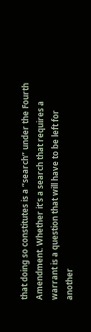that doing so constitutes is a “search” under the Fourth Amendment. Whether it’s a search that requires a warrant is a question that will have to be left for another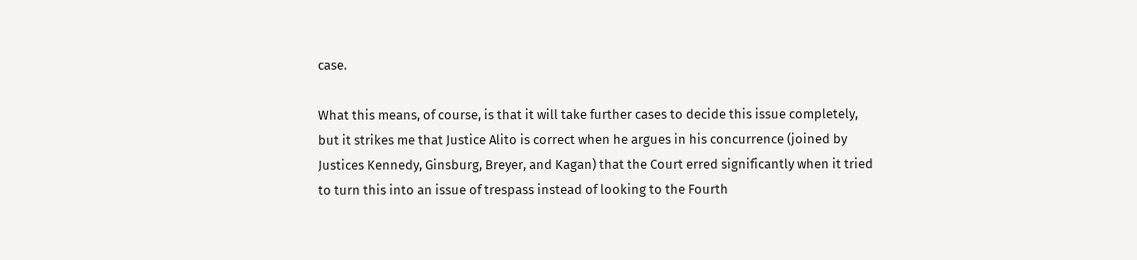case.

What this means, of course, is that it will take further cases to decide this issue completely, but it strikes me that Justice Alito is correct when he argues in his concurrence (joined by Justices Kennedy, Ginsburg, Breyer, and Kagan) that the Court erred significantly when it tried to turn this into an issue of trespass instead of looking to the Fourth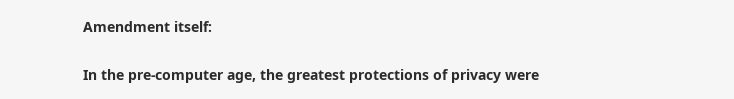Amendment itself:

In the pre-computer age, the greatest protections of privacy were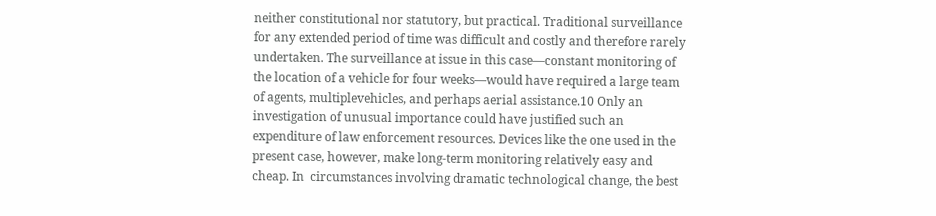neither constitutional nor statutory, but practical. Traditional surveillance for any extended period of time was difficult and costly and therefore rarely undertaken. The surveillance at issue in this case—constant monitoring of the location of a vehicle for four weeks—would have required a large team of agents, multiplevehicles, and perhaps aerial assistance.10 Only an investigation of unusual importance could have justified such an expenditure of law enforcement resources. Devices like the one used in the present case, however, make long-term monitoring relatively easy and cheap. In  circumstances involving dramatic technological change, the best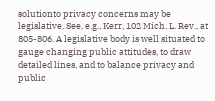solutionto privacy concerns may be legislative. See, e.g., Kerr, 102 Mich. L. Rev., at 805-806. A legislative body is well situated to gauge changing public attitudes, to draw detailed lines, and to balance privacy and public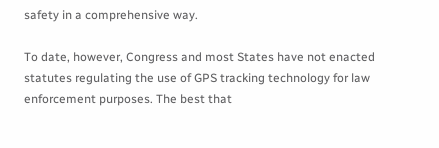safety in a comprehensive way.

To date, however, Congress and most States have not enacted statutes regulating the use of GPS tracking technology for law enforcement purposes. The best that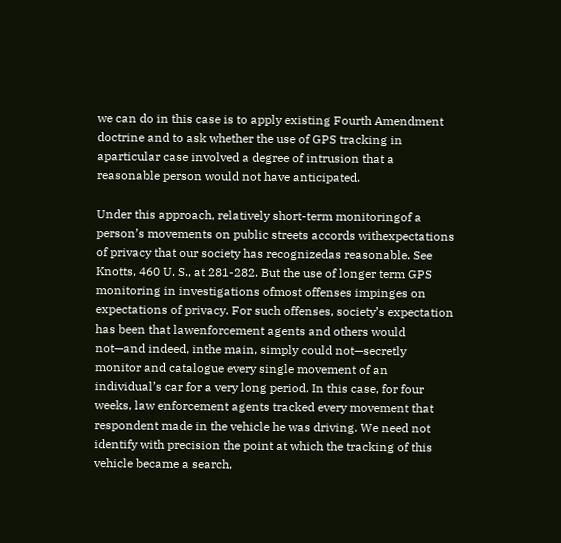we can do in this case is to apply existing Fourth Amendment doctrine and to ask whether the use of GPS tracking in aparticular case involved a degree of intrusion that a reasonable person would not have anticipated.

Under this approach, relatively short-term monitoringof a person’s movements on public streets accords withexpectations of privacy that our society has recognizedas reasonable. See Knotts, 460 U. S., at 281-282. But the use of longer term GPS monitoring in investigations ofmost offenses impinges on expectations of privacy. For such offenses, society’s expectation has been that lawenforcement agents and others would not—and indeed, inthe main, simply could not—secretly monitor and catalogue every single movement of an individual’s car for a very long period. In this case, for four weeks, law enforcement agents tracked every movement that respondent made in the vehicle he was driving. We need not identify with precision the point at which the tracking of this vehicle became a search,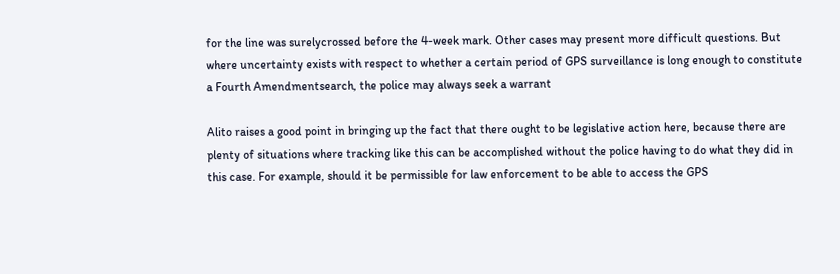for the line was surelycrossed before the 4-week mark. Other cases may present more difficult questions. But where uncertainty exists with respect to whether a certain period of GPS surveillance is long enough to constitute a Fourth Amendmentsearch, the police may always seek a warrant

Alito raises a good point in bringing up the fact that there ought to be legislative action here, because there are plenty of situations where tracking like this can be accomplished without the police having to do what they did in this case. For example, should it be permissible for law enforcement to be able to access the GPS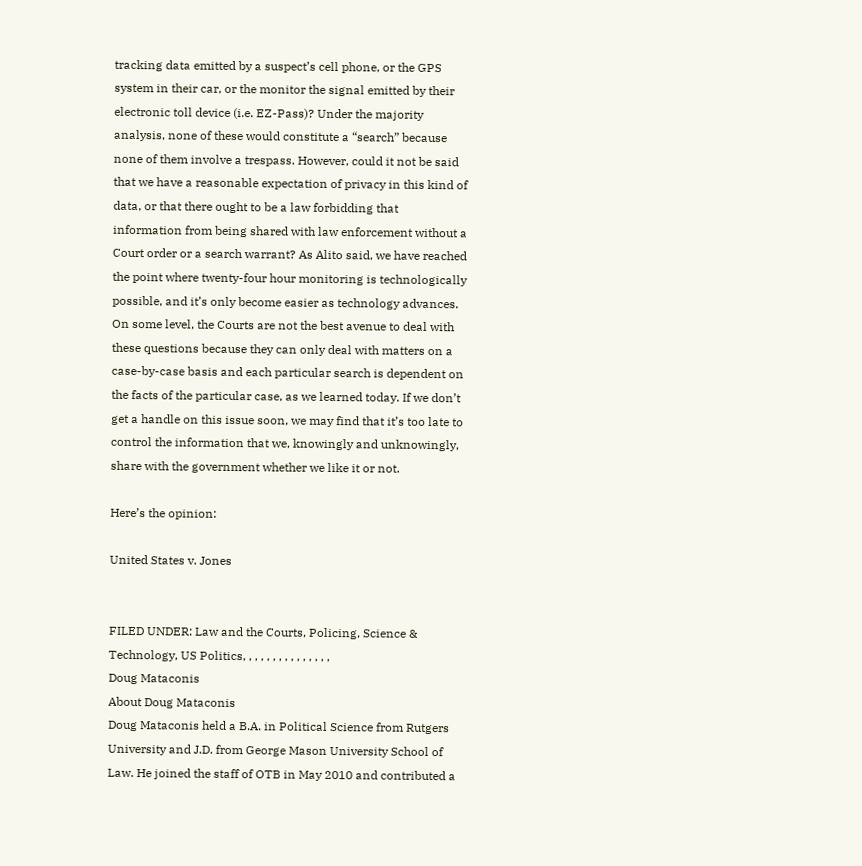tracking data emitted by a suspect’s cell phone, or the GPS system in their car, or the monitor the signal emitted by their electronic toll device (i.e. EZ-Pass)? Under the majority analysis, none of these would constitute a “search” because none of them involve a trespass. However, could it not be said that we have a reasonable expectation of privacy in this kind of data, or that there ought to be a law forbidding that information from being shared with law enforcement without a Court order or a search warrant? As Alito said, we have reached the point where twenty-four hour monitoring is technologically possible, and it’s only become easier as technology advances. On some level, the Courts are not the best avenue to deal with these questions because they can only deal with matters on a case-by-case basis and each particular search is dependent on the facts of the particular case, as we learned today. If we don’t get a handle on this issue soon, we may find that it’s too late to control the information that we, knowingly and unknowingly, share with the government whether we like it or not.

Here’s the opinion:

United States v. Jones


FILED UNDER: Law and the Courts, Policing, Science & Technology, US Politics, , , , , , , , , , , , , , ,
Doug Mataconis
About Doug Mataconis
Doug Mataconis held a B.A. in Political Science from Rutgers University and J.D. from George Mason University School of Law. He joined the staff of OTB in May 2010 and contributed a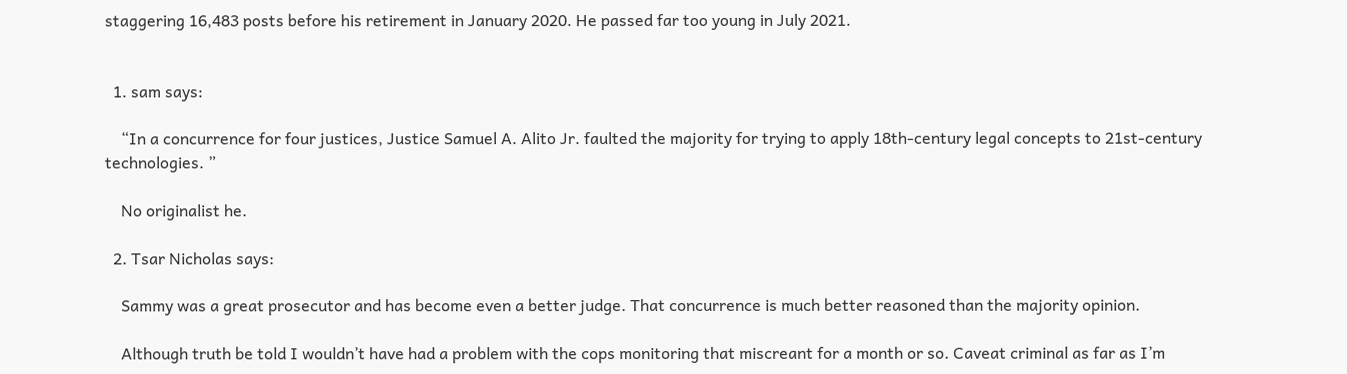staggering 16,483 posts before his retirement in January 2020. He passed far too young in July 2021.


  1. sam says:

    “In a concurrence for four justices, Justice Samuel A. Alito Jr. faulted the majority for trying to apply 18th-century legal concepts to 21st-century technologies. ”

    No originalist he.

  2. Tsar Nicholas says:

    Sammy was a great prosecutor and has become even a better judge. That concurrence is much better reasoned than the majority opinion.

    Although truth be told I wouldn’t have had a problem with the cops monitoring that miscreant for a month or so. Caveat criminal as far as I’m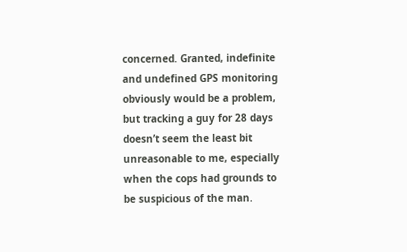concerned. Granted, indefinite and undefined GPS monitoring obviously would be a problem, but tracking a guy for 28 days doesn’t seem the least bit unreasonable to me, especially when the cops had grounds to be suspicious of the man.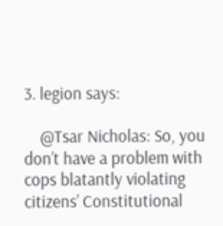3. legion says:

    @Tsar Nicholas: So, you don’t have a problem with cops blatantly violating citizens’ Constitutional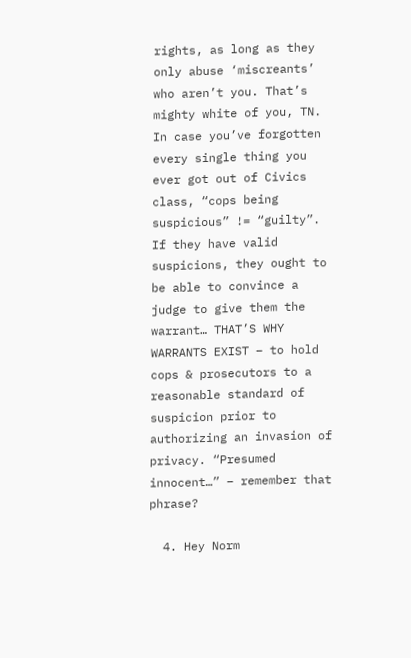rights, as long as they only abuse ‘miscreants’ who aren’t you. That’s mighty white of you, TN. In case you’ve forgotten every single thing you ever got out of Civics class, “cops being suspicious” != “guilty”. If they have valid suspicions, they ought to be able to convince a judge to give them the warrant… THAT’S WHY WARRANTS EXIST – to hold cops & prosecutors to a reasonable standard of suspicion prior to authorizing an invasion of privacy. “Presumed innocent…” – remember that phrase?

  4. Hey Norm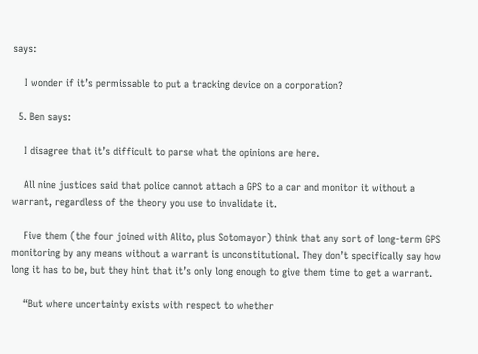says:

    I wonder if it’s permissable to put a tracking device on a corporation?

  5. Ben says:

    I disagree that it’s difficult to parse what the opinions are here.

    All nine justices said that police cannot attach a GPS to a car and monitor it without a warrant, regardless of the theory you use to invalidate it.

    Five them (the four joined with Alito, plus Sotomayor) think that any sort of long-term GPS monitoring by any means without a warrant is unconstitutional. They don’t specifically say how long it has to be, but they hint that it’s only long enough to give them time to get a warrant.

    “But where uncertainty exists with respect to whether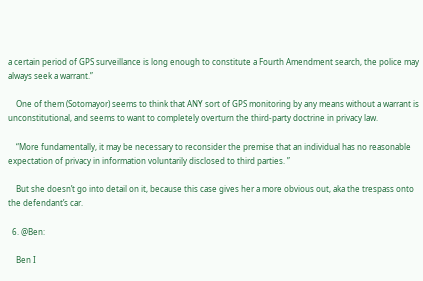a certain period of GPS surveillance is long enough to constitute a Fourth Amendment search, the police may always seek a warrant.”

    One of them (Sotomayor) seems to think that ANY sort of GPS monitoring by any means without a warrant is unconstitutional, and seems to want to completely overturn the third-party doctrine in privacy law.

    “More fundamentally, it may be necessary to reconsider the premise that an individual has no reasonable expectation of privacy in information voluntarily disclosed to third parties. ”

    But she doesn’t go into detail on it, because this case gives her a more obvious out, aka the trespass onto the defendant’s car.

  6. @Ben:

    Ben I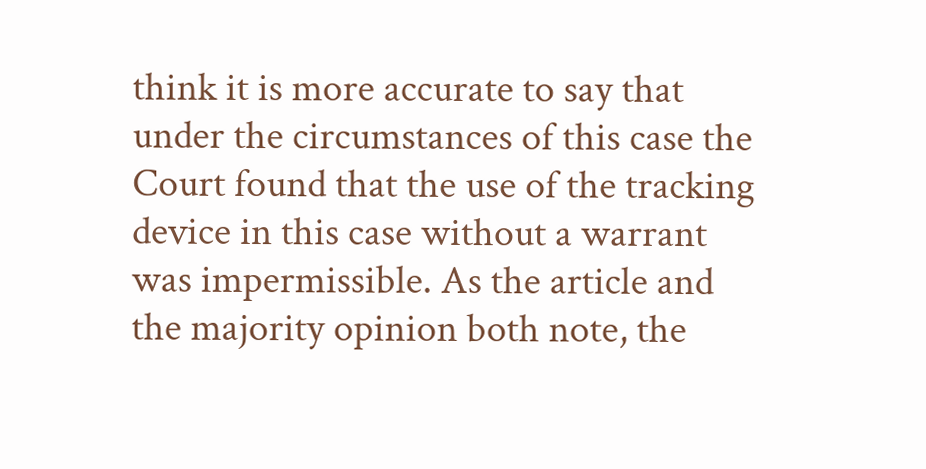think it is more accurate to say that under the circumstances of this case the Court found that the use of the tracking device in this case without a warrant was impermissible. As the article and the majority opinion both note, the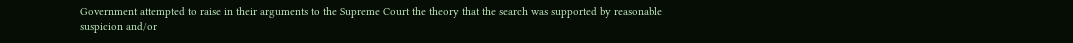Government attempted to raise in their arguments to the Supreme Court the theory that the search was supported by reasonable suspicion and/or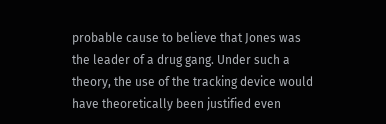probable cause to believe that Jones was the leader of a drug gang. Under such a theory, the use of the tracking device would have theoretically been justified even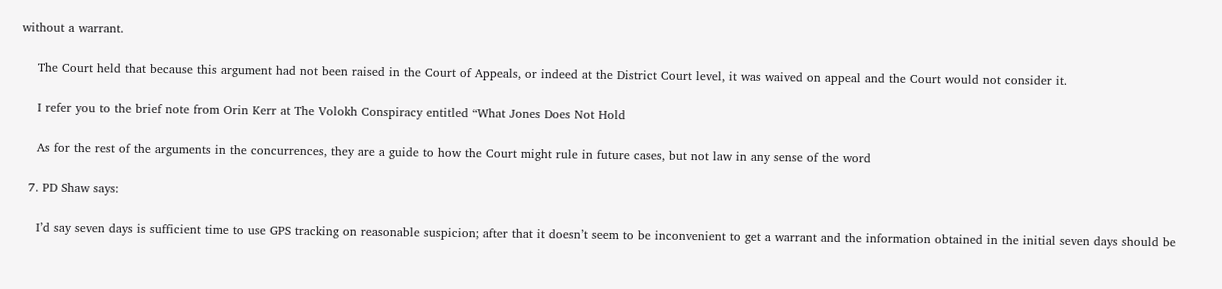without a warrant.

    The Court held that because this argument had not been raised in the Court of Appeals, or indeed at the District Court level, it was waived on appeal and the Court would not consider it.

    I refer you to the brief note from Orin Kerr at The Volokh Conspiracy entitled “What Jones Does Not Hold

    As for the rest of the arguments in the concurrences, they are a guide to how the Court might rule in future cases, but not law in any sense of the word

  7. PD Shaw says:

    I’d say seven days is sufficient time to use GPS tracking on reasonable suspicion; after that it doesn’t seem to be inconvenient to get a warrant and the information obtained in the initial seven days should be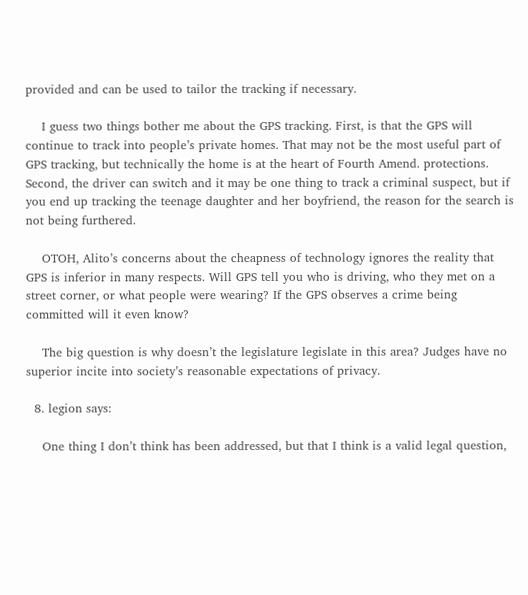provided and can be used to tailor the tracking if necessary.

    I guess two things bother me about the GPS tracking. First, is that the GPS will continue to track into people’s private homes. That may not be the most useful part of GPS tracking, but technically the home is at the heart of Fourth Amend. protections. Second, the driver can switch and it may be one thing to track a criminal suspect, but if you end up tracking the teenage daughter and her boyfriend, the reason for the search is not being furthered.

    OTOH, Alito’s concerns about the cheapness of technology ignores the reality that GPS is inferior in many respects. Will GPS tell you who is driving, who they met on a street corner, or what people were wearing? If the GPS observes a crime being committed will it even know?

    The big question is why doesn’t the legislature legislate in this area? Judges have no superior incite into society’s reasonable expectations of privacy.

  8. legion says:

    One thing I don’t think has been addressed, but that I think is a valid legal question,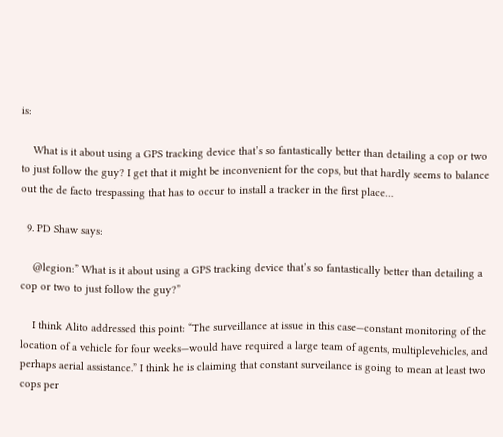is:

    What is it about using a GPS tracking device that’s so fantastically better than detailing a cop or two to just follow the guy? I get that it might be inconvenient for the cops, but that hardly seems to balance out the de facto trespassing that has to occur to install a tracker in the first place…

  9. PD Shaw says:

    @legion:” What is it about using a GPS tracking device that’s so fantastically better than detailing a cop or two to just follow the guy?”

    I think Alito addressed this point: “The surveillance at issue in this case—constant monitoring of the location of a vehicle for four weeks—would have required a large team of agents, multiplevehicles, and perhaps aerial assistance.” I think he is claiming that constant surveilance is going to mean at least two cops per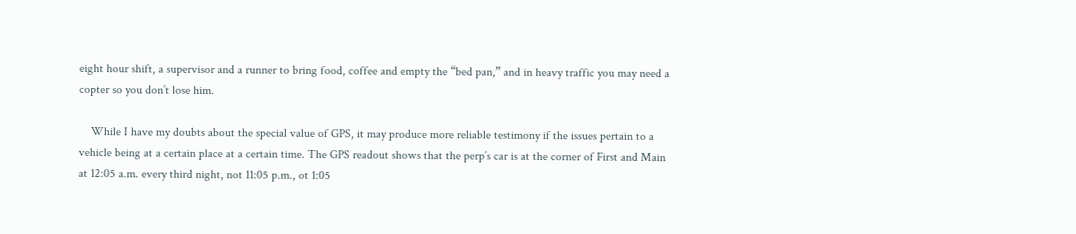eight hour shift, a supervisor and a runner to bring food, coffee and empty the “bed pan,” and in heavy traffic you may need a copter so you don’t lose him.

    While I have my doubts about the special value of GPS, it may produce more reliable testimony if the issues pertain to a vehicle being at a certain place at a certain time. The GPS readout shows that the perp’s car is at the corner of First and Main at 12:05 a.m. every third night, not 11:05 p.m., ot 1:05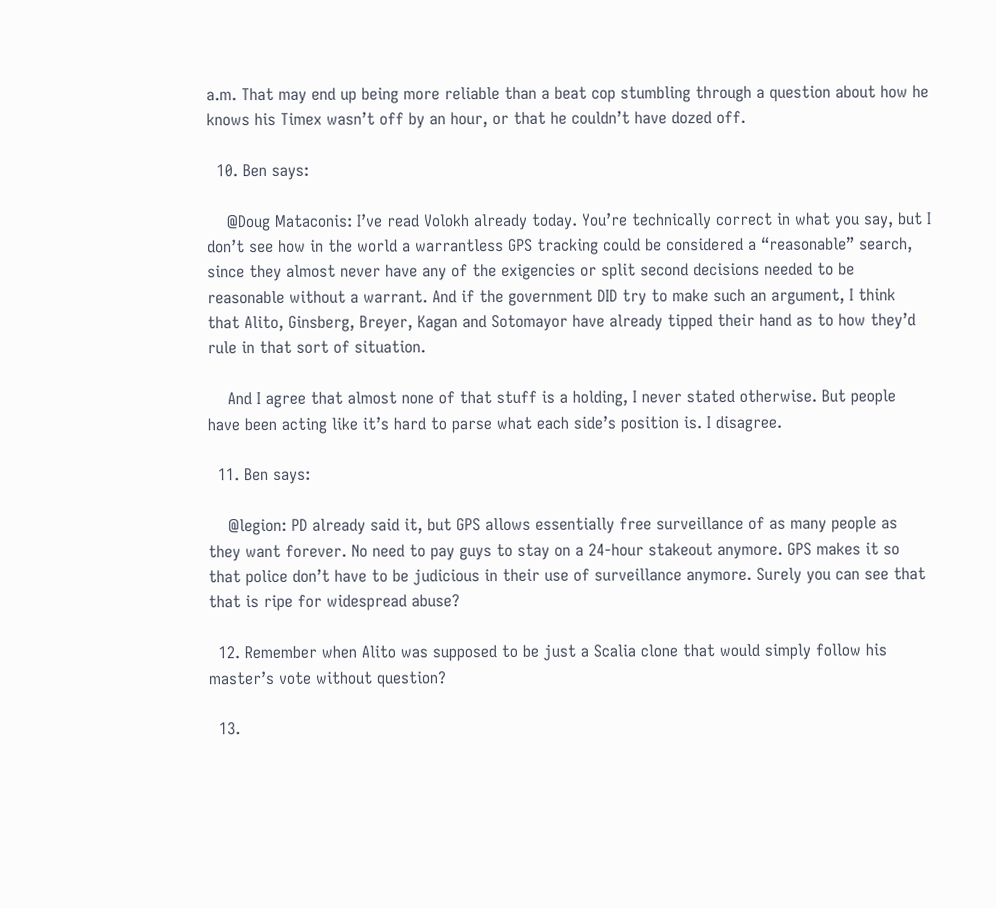a.m. That may end up being more reliable than a beat cop stumbling through a question about how he knows his Timex wasn’t off by an hour, or that he couldn’t have dozed off.

  10. Ben says:

    @Doug Mataconis: I’ve read Volokh already today. You’re technically correct in what you say, but I don’t see how in the world a warrantless GPS tracking could be considered a “reasonable” search, since they almost never have any of the exigencies or split second decisions needed to be reasonable without a warrant. And if the government DID try to make such an argument, I think that Alito, Ginsberg, Breyer, Kagan and Sotomayor have already tipped their hand as to how they’d rule in that sort of situation.

    And I agree that almost none of that stuff is a holding, I never stated otherwise. But people have been acting like it’s hard to parse what each side’s position is. I disagree.

  11. Ben says:

    @legion: PD already said it, but GPS allows essentially free surveillance of as many people as they want forever. No need to pay guys to stay on a 24-hour stakeout anymore. GPS makes it so that police don’t have to be judicious in their use of surveillance anymore. Surely you can see that that is ripe for widespread abuse?

  12. Remember when Alito was supposed to be just a Scalia clone that would simply follow his master’s vote without question?

  13.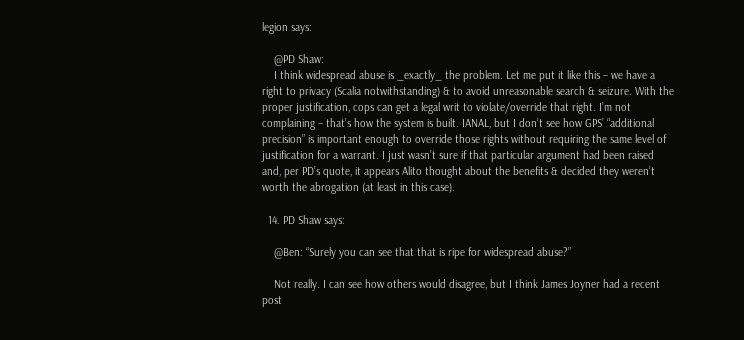legion says:

    @PD Shaw:
    I think widespread abuse is _exactly_ the problem. Let me put it like this – we have a right to privacy (Scalia notwithstanding) & to avoid unreasonable search & seizure. With the proper justification, cops can get a legal writ to violate/override that right. I’m not complaining – that’s how the system is built. IANAL, but I don’t see how GPS’ “additional precision” is important enough to override those rights without requiring the same level of justification for a warrant. I just wasn’t sure if that particular argument had been raised and, per PD’s quote, it appears Alito thought about the benefits & decided they weren’t worth the abrogation (at least in this case).

  14. PD Shaw says:

    @Ben: “Surely you can see that that is ripe for widespread abuse?”

    Not really. I can see how others would disagree, but I think James Joyner had a recent post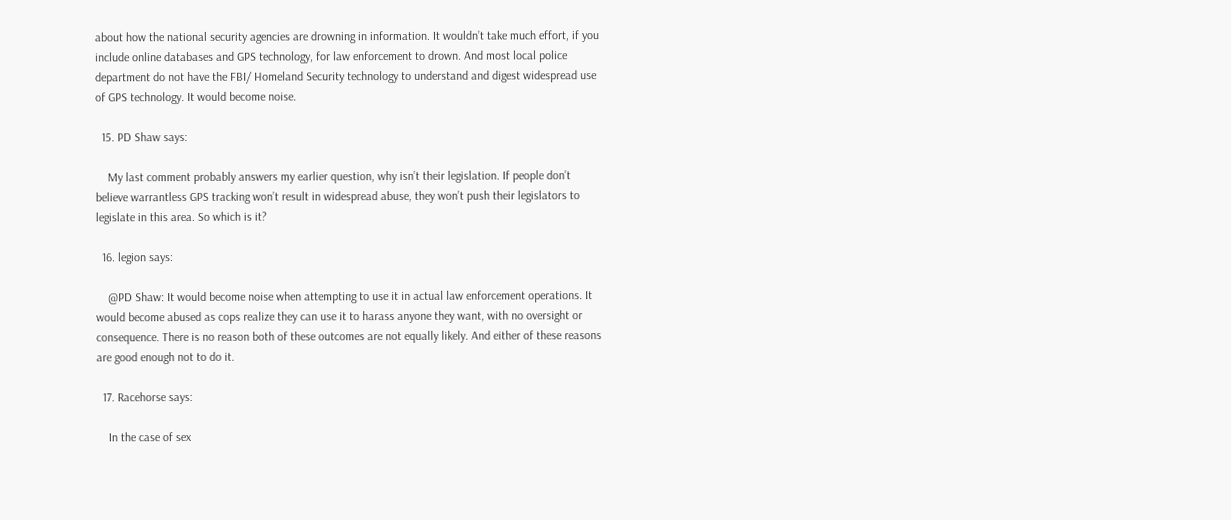about how the national security agencies are drowning in information. It wouldn’t take much effort, if you include online databases and GPS technology, for law enforcement to drown. And most local police department do not have the FBI/ Homeland Security technology to understand and digest widespread use of GPS technology. It would become noise.

  15. PD Shaw says:

    My last comment probably answers my earlier question, why isn’t their legislation. If people don’t believe warrantless GPS tracking won’t result in widespread abuse, they won’t push their legislators to legislate in this area. So which is it?

  16. legion says:

    @PD Shaw: It would become noise when attempting to use it in actual law enforcement operations. It would become abused as cops realize they can use it to harass anyone they want, with no oversight or consequence. There is no reason both of these outcomes are not equally likely. And either of these reasons are good enough not to do it.

  17. Racehorse says:

    In the case of sex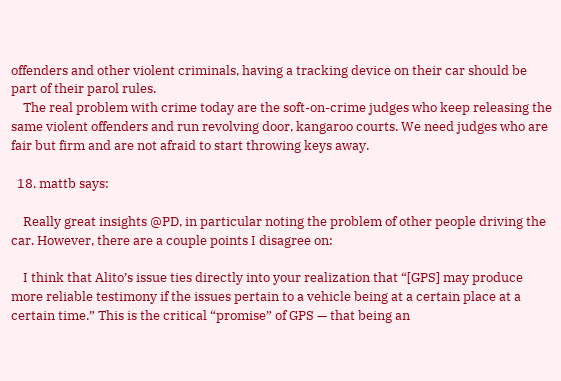offenders and other violent criminals, having a tracking device on their car should be part of their parol rules.
    The real problem with crime today are the soft-on-crime judges who keep releasing the same violent offenders and run revolving door, kangaroo courts. We need judges who are fair but firm and are not afraid to start throwing keys away.

  18. mattb says:

    Really great insights @PD, in particular noting the problem of other people driving the car. However, there are a couple points I disagree on:

    I think that Alito’s issue ties directly into your realization that “[GPS] may produce more reliable testimony if the issues pertain to a vehicle being at a certain place at a certain time.” This is the critical “promise” of GPS — that being an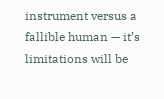instrument versus a fallible human — it’s limitations will be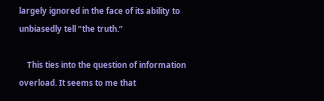largely ignored in the face of its ability to unbiasedly tell “the truth.”

    This ties into the question of information overload. It seems to me that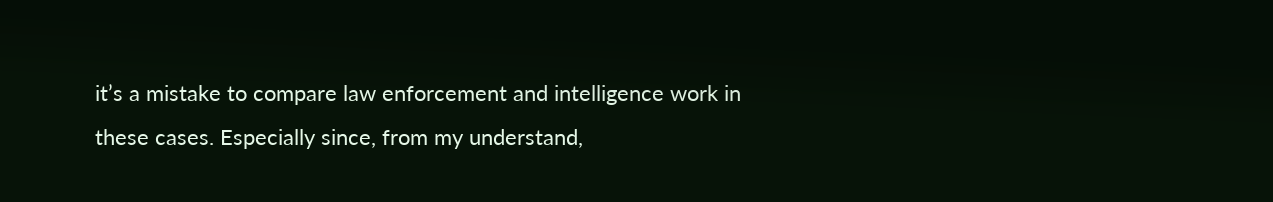it’s a mistake to compare law enforcement and intelligence work in these cases. Especially since, from my understand,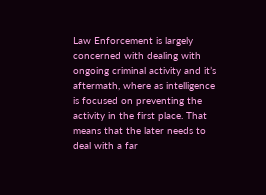Law Enforcement is largely concerned with dealing with ongoing criminal activity and it’s aftermath, where as intelligence is focused on preventing the activity in the first place. That means that the later needs to deal with a far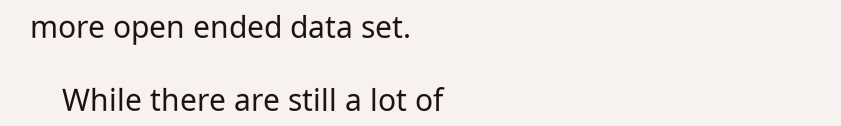more open ended data set.

    While there are still a lot of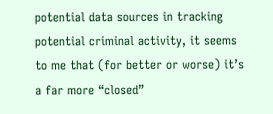potential data sources in tracking potential criminal activity, it seems to me that (for better or worse) it’s a far more “closed”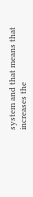system and that means that increases the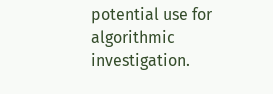potential use for algorithmic investigation.